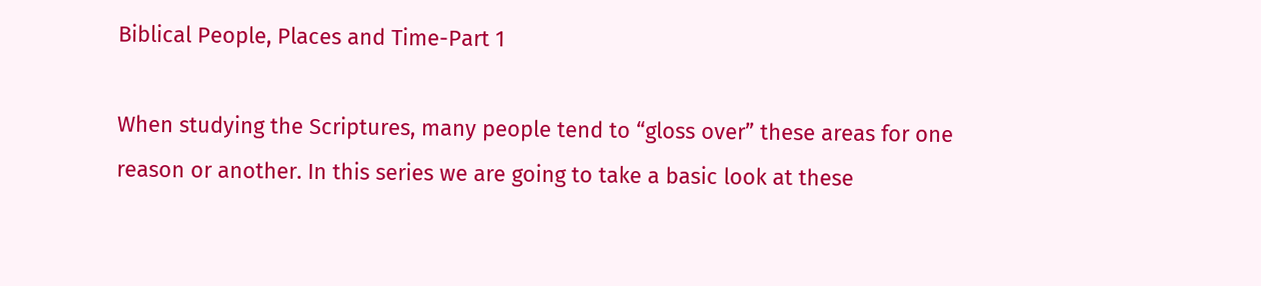Biblical People, Places and Time-Part 1

When studying the Scriptures, many people tend to “gloss over” these areas for one reason or another. In this series we are going to take a basic look at these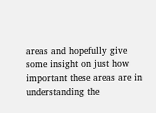areas and hopefully give some insight on just how important these areas are in understanding the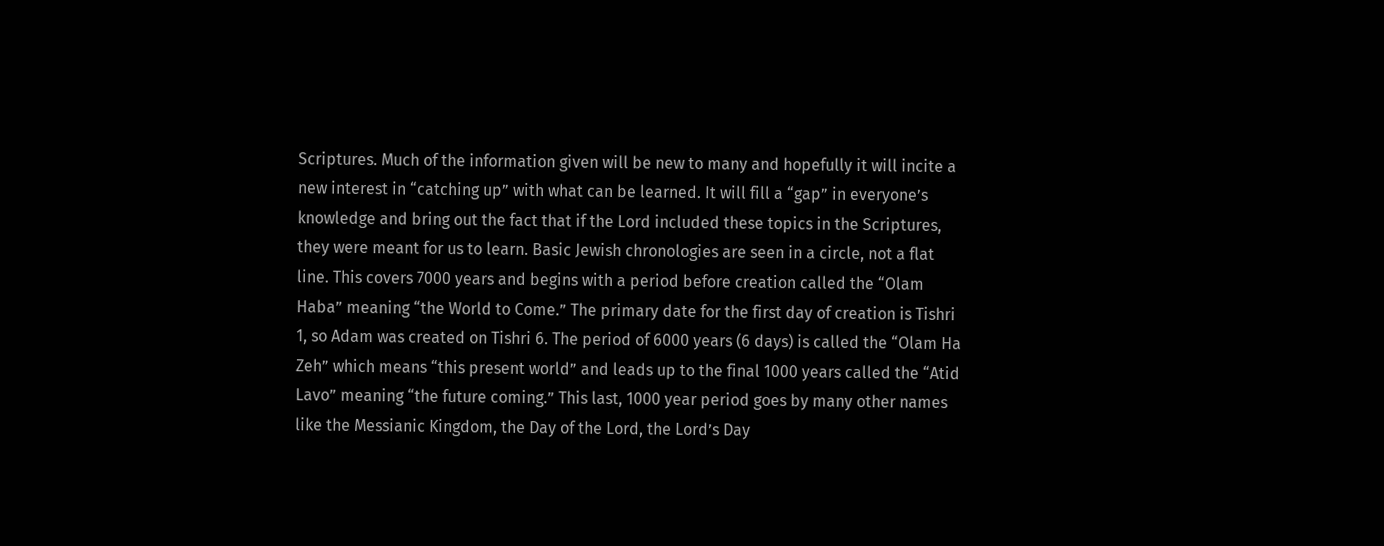Scriptures. Much of the information given will be new to many and hopefully it will incite a new interest in “catching up” with what can be learned. It will fill a “gap” in everyone’s knowledge and bring out the fact that if the Lord included these topics in the Scriptures, they were meant for us to learn. Basic Jewish chronologies are seen in a circle, not a flat line. This covers 7000 years and begins with a period before creation called the “Olam Haba” meaning “the World to Come.” The primary date for the first day of creation is Tishri 1, so Adam was created on Tishri 6. The period of 6000 years (6 days) is called the “Olam Ha Zeh” which means “this present world” and leads up to the final 1000 years called the “Atid Lavo” meaning “the future coming.” This last, 1000 year period goes by many other names like the Messianic Kingdom, the Day of the Lord, the Lord’s Day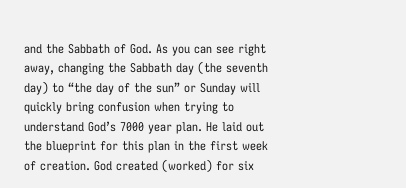and the Sabbath of God. As you can see right away, changing the Sabbath day (the seventh day) to “the day of the sun” or Sunday will quickly bring confusion when trying to understand God’s 7000 year plan. He laid out the blueprint for this plan in the first week of creation. God created (worked) for six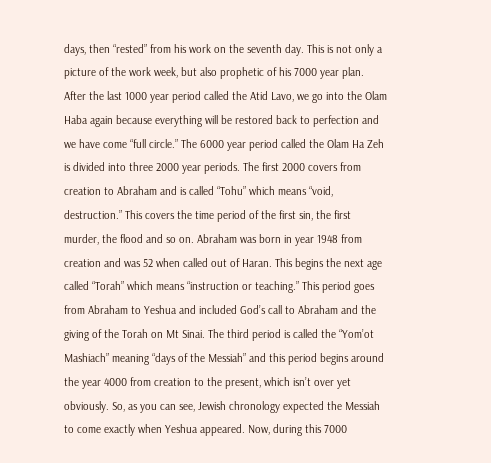days, then “rested” from his work on the seventh day. This is not only a picture of the work week, but also prophetic of his 7000 year plan. After the last 1000 year period called the Atid Lavo, we go into the Olam Haba again because everything will be restored back to perfection and we have come “full circle.” The 6000 year period called the Olam Ha Zeh is divided into three 2000 year periods. The first 2000 covers from creation to Abraham and is called “Tohu” which means “void, destruction.” This covers the time period of the first sin, the first murder, the flood and so on. Abraham was born in year 1948 from creation and was 52 when called out of Haran. This begins the next age called “Torah” which means “instruction or teaching.” This period goes from Abraham to Yeshua and included God’s call to Abraham and the giving of the Torah on Mt Sinai. The third period is called the “Yom’ot Mashiach” meaning “days of the Messiah” and this period begins around the year 4000 from creation to the present, which isn’t over yet obviously. So, as you can see, Jewish chronology expected the Messiah to come exactly when Yeshua appeared. Now, during this 7000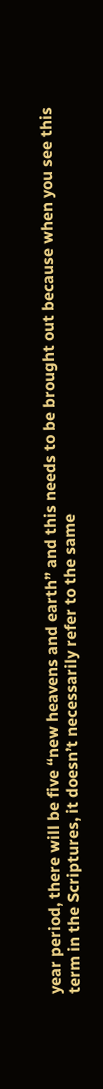year period, there will be five “new heavens and earth” and this needs to be brought out because when you see this term in the Scriptures, it doesn’t necessarily refer to the same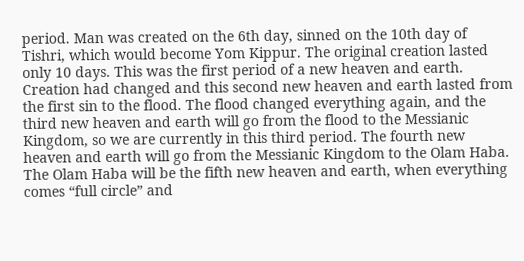period. Man was created on the 6th day, sinned on the 10th day of Tishri, which would become Yom Kippur. The original creation lasted only 10 days. This was the first period of a new heaven and earth. Creation had changed and this second new heaven and earth lasted from the first sin to the flood. The flood changed everything again, and the third new heaven and earth will go from the flood to the Messianic Kingdom, so we are currently in this third period. The fourth new heaven and earth will go from the Messianic Kingdom to the Olam Haba. The Olam Haba will be the fifth new heaven and earth, when everything comes “full circle” and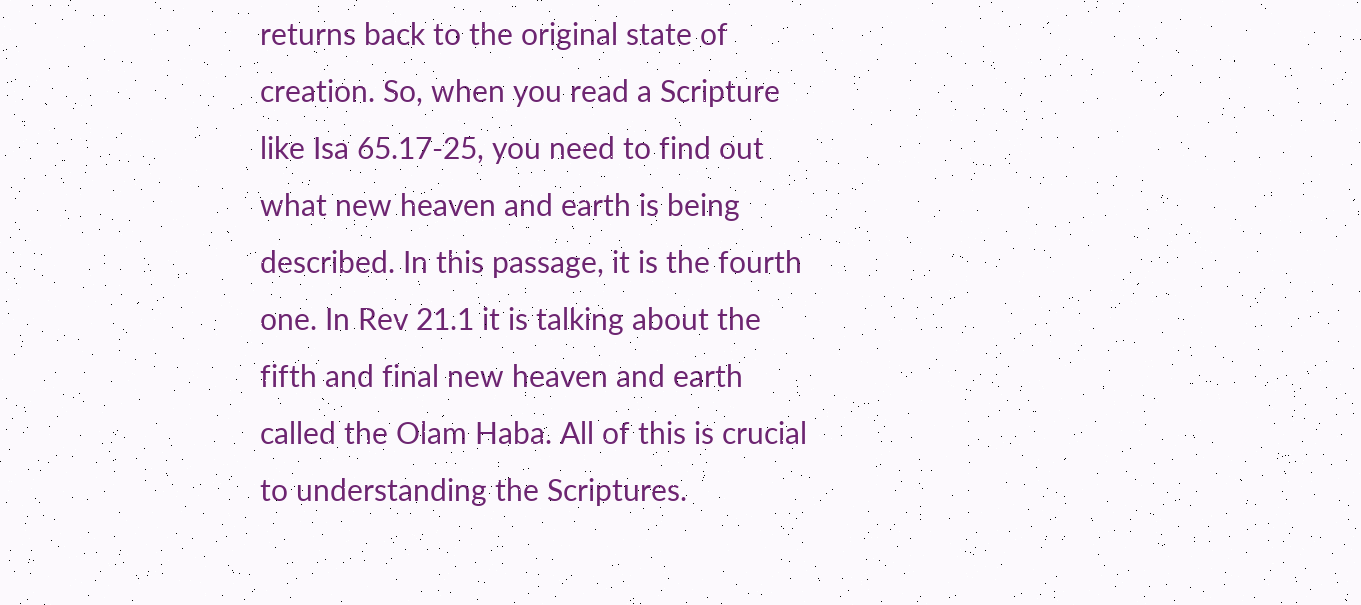returns back to the original state of creation. So, when you read a Scripture like Isa 65.17-25, you need to find out what new heaven and earth is being described. In this passage, it is the fourth one. In Rev 21.1 it is talking about the fifth and final new heaven and earth called the Olam Haba. All of this is crucial to understanding the Scriptures.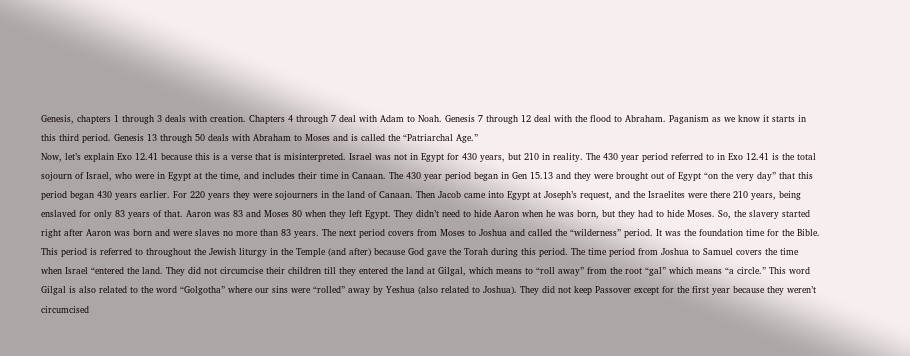Genesis, chapters 1 through 3 deals with creation. Chapters 4 through 7 deal with Adam to Noah. Genesis 7 through 12 deal with the flood to Abraham. Paganism as we know it starts in this third period. Genesis 13 through 50 deals with Abraham to Moses and is called the “Patriarchal Age.”
Now, let’s explain Exo 12.41 because this is a verse that is misinterpreted. Israel was not in Egypt for 430 years, but 210 in reality. The 430 year period referred to in Exo 12.41 is the total sojourn of Israel, who were in Egypt at the time, and includes their time in Canaan. The 430 year period began in Gen 15.13 and they were brought out of Egypt “on the very day” that this period began 430 years earlier. For 220 years they were sojourners in the land of Canaan. Then Jacob came into Egypt at Joseph’s request, and the Israelites were there 210 years, being enslaved for only 83 years of that. Aaron was 83 and Moses 80 when they left Egypt. They didn’t need to hide Aaron when he was born, but they had to hide Moses. So, the slavery started right after Aaron was born and were slaves no more than 83 years. The next period covers from Moses to Joshua and called the “wilderness” period. It was the foundation time for the Bible. This period is referred to throughout the Jewish liturgy in the Temple (and after) because God gave the Torah during this period. The time period from Joshua to Samuel covers the time when Israel “entered the land. They did not circumcise their children till they entered the land at Gilgal, which means to “roll away” from the root “gal” which means “a circle.” This word Gilgal is also related to the word “Golgotha” where our sins were “rolled” away by Yeshua (also related to Joshua). They did not keep Passover except for the first year because they weren’t circumcised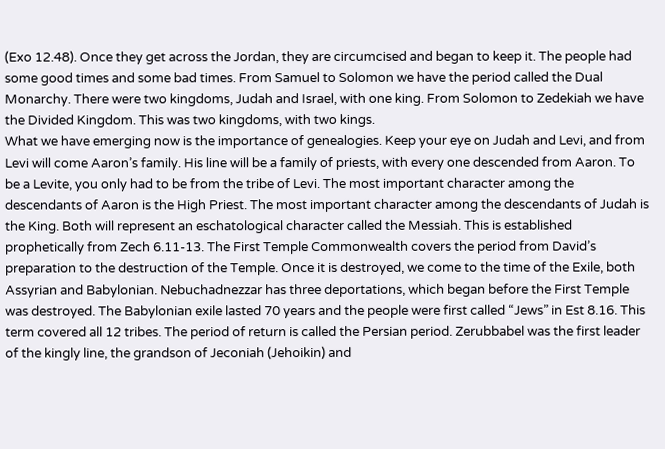(Exo 12.48). Once they get across the Jordan, they are circumcised and began to keep it. The people had some good times and some bad times. From Samuel to Solomon we have the period called the Dual Monarchy. There were two kingdoms, Judah and Israel, with one king. From Solomon to Zedekiah we have the Divided Kingdom. This was two kingdoms, with two kings.
What we have emerging now is the importance of genealogies. Keep your eye on Judah and Levi, and from Levi will come Aaron’s family. His line will be a family of priests, with every one descended from Aaron. To be a Levite, you only had to be from the tribe of Levi. The most important character among the descendants of Aaron is the High Priest. The most important character among the descendants of Judah is the King. Both will represent an eschatological character called the Messiah. This is established prophetically from Zech 6.11-13. The First Temple Commonwealth covers the period from David’s preparation to the destruction of the Temple. Once it is destroyed, we come to the time of the Exile, both Assyrian and Babylonian. Nebuchadnezzar has three deportations, which began before the First Temple was destroyed. The Babylonian exile lasted 70 years and the people were first called “Jews” in Est 8.16. This term covered all 12 tribes. The period of return is called the Persian period. Zerubbabel was the first leader of the kingly line, the grandson of Jeconiah (Jehoikin) and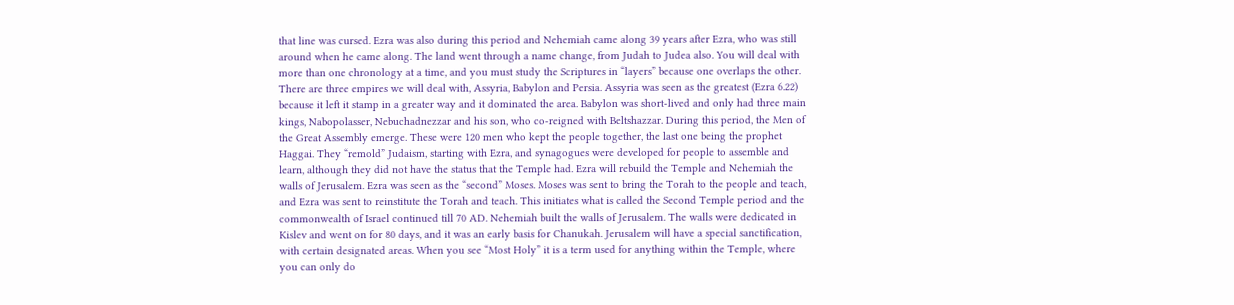that line was cursed. Ezra was also during this period and Nehemiah came along 39 years after Ezra, who was still around when he came along. The land went through a name change, from Judah to Judea also. You will deal with more than one chronology at a time, and you must study the Scriptures in “layers” because one overlaps the other. There are three empires we will deal with, Assyria, Babylon and Persia. Assyria was seen as the greatest (Ezra 6.22) because it left it stamp in a greater way and it dominated the area. Babylon was short-lived and only had three main kings, Nabopolasser, Nebuchadnezzar and his son, who co-reigned with Beltshazzar. During this period, the Men of the Great Assembly emerge. These were 120 men who kept the people together, the last one being the prophet Haggai. They “remold” Judaism, starting with Ezra, and synagogues were developed for people to assemble and learn, although they did not have the status that the Temple had. Ezra will rebuild the Temple and Nehemiah the walls of Jerusalem. Ezra was seen as the “second” Moses. Moses was sent to bring the Torah to the people and teach, and Ezra was sent to reinstitute the Torah and teach. This initiates what is called the Second Temple period and the commonwealth of Israel continued till 70 AD. Nehemiah built the walls of Jerusalem. The walls were dedicated in Kislev and went on for 80 days, and it was an early basis for Chanukah. Jerusalem will have a special sanctification, with certain designated areas. When you see “Most Holy” it is a term used for anything within the Temple, where you can only do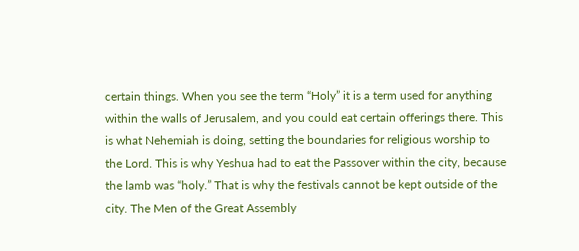certain things. When you see the term “Holy” it is a term used for anything within the walls of Jerusalem, and you could eat certain offerings there. This is what Nehemiah is doing, setting the boundaries for religious worship to the Lord. This is why Yeshua had to eat the Passover within the city, because the lamb was “holy.” That is why the festivals cannot be kept outside of the city. The Men of the Great Assembly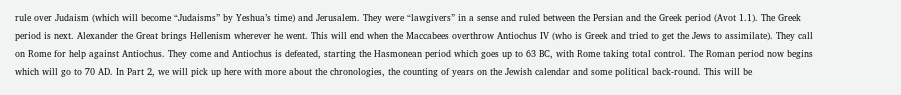rule over Judaism (which will become “Judaisms” by Yeshua’s time) and Jerusalem. They were “lawgivers” in a sense and ruled between the Persian and the Greek period (Avot 1.1). The Greek period is next. Alexander the Great brings Hellenism wherever he went. This will end when the Maccabees overthrow Antiochus IV (who is Greek and tried to get the Jews to assimilate). They call on Rome for help against Antiochus. They come and Antiochus is defeated, starting the Hasmonean period which goes up to 63 BC, with Rome taking total control. The Roman period now begins which will go to 70 AD. In Part 2, we will pick up here with more about the chronologies, the counting of years on the Jewish calendar and some political back-round. This will be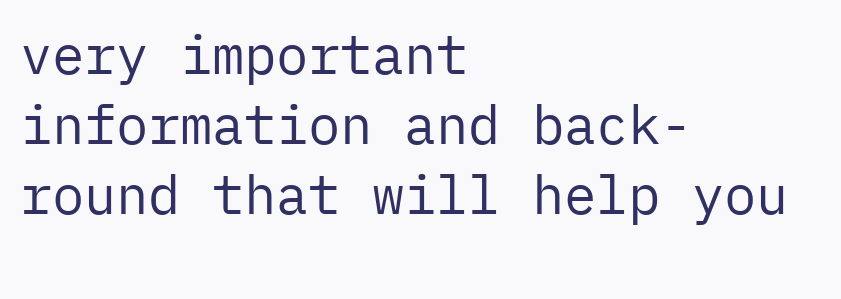very important information and back-round that will help you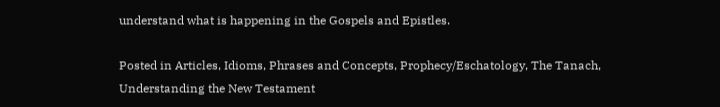understand what is happening in the Gospels and Epistles.

Posted in Articles, Idioms, Phrases and Concepts, Prophecy/Eschatology, The Tanach, Understanding the New Testament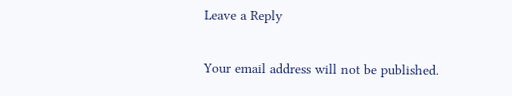Leave a Reply

Your email address will not be published.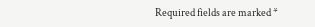Required fields are marked *